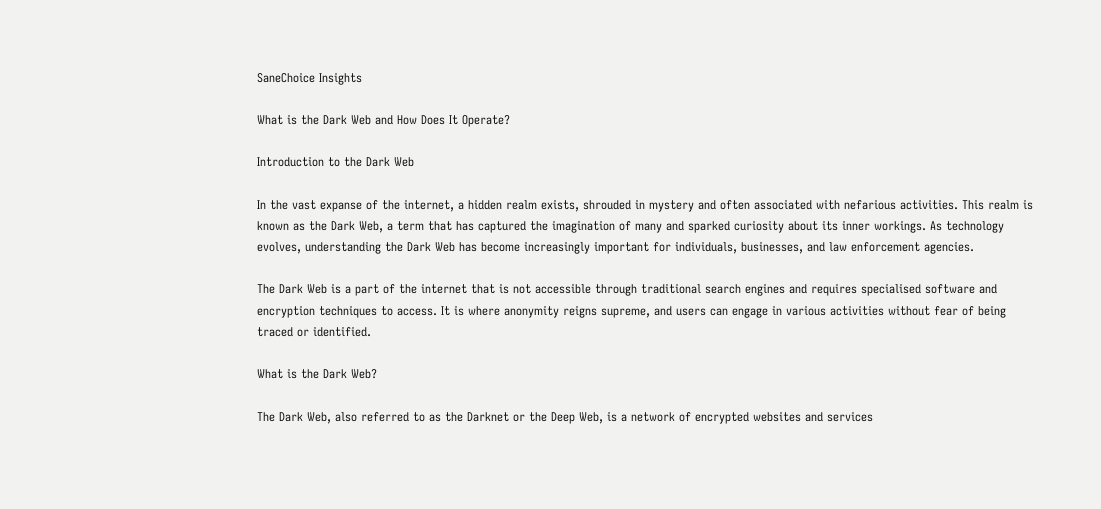SaneChoice Insights

What is the Dark Web and How Does It Operate?

Introduction to the Dark Web

In the vast expanse of the internet, a hidden realm exists, shrouded in mystery and often associated with nefarious activities. This realm is known as the Dark Web, a term that has captured the imagination of many and sparked curiosity about its inner workings. As technology evolves, understanding the Dark Web has become increasingly important for individuals, businesses, and law enforcement agencies.

The Dark Web is a part of the internet that is not accessible through traditional search engines and requires specialised software and encryption techniques to access. It is where anonymity reigns supreme, and users can engage in various activities without fear of being traced or identified.

What is the Dark Web?

The Dark Web, also referred to as the Darknet or the Deep Web, is a network of encrypted websites and services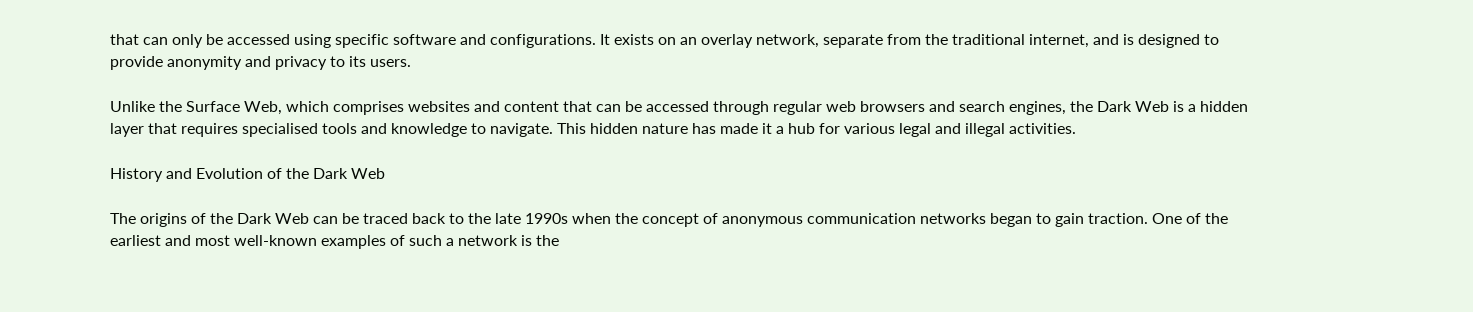that can only be accessed using specific software and configurations. It exists on an overlay network, separate from the traditional internet, and is designed to provide anonymity and privacy to its users.

Unlike the Surface Web, which comprises websites and content that can be accessed through regular web browsers and search engines, the Dark Web is a hidden layer that requires specialised tools and knowledge to navigate. This hidden nature has made it a hub for various legal and illegal activities.

History and Evolution of the Dark Web

The origins of the Dark Web can be traced back to the late 1990s when the concept of anonymous communication networks began to gain traction. One of the earliest and most well-known examples of such a network is the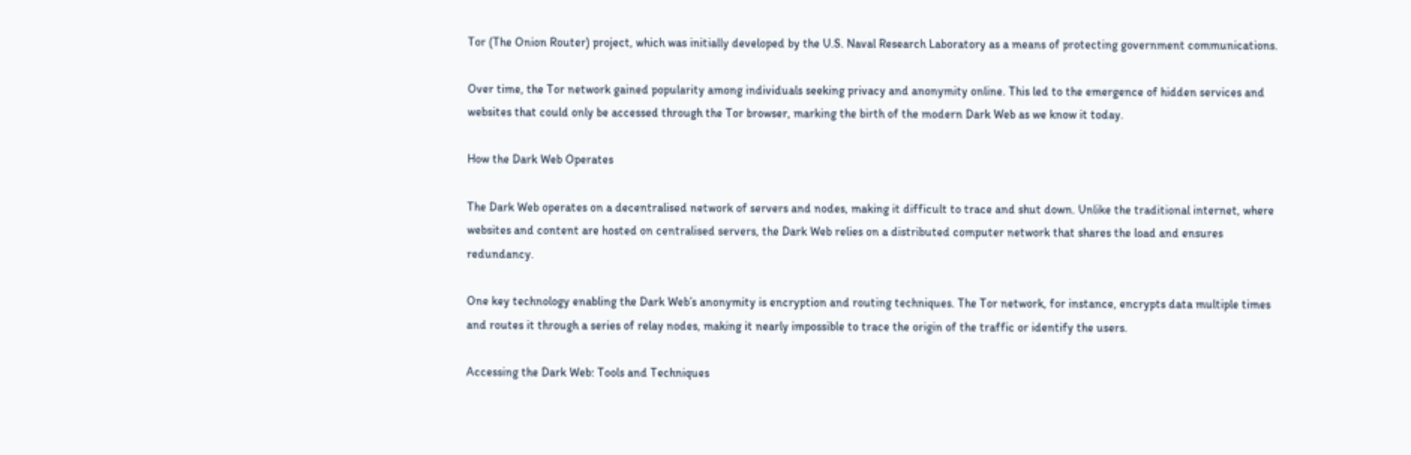Tor (The Onion Router) project, which was initially developed by the U.S. Naval Research Laboratory as a means of protecting government communications.

Over time, the Tor network gained popularity among individuals seeking privacy and anonymity online. This led to the emergence of hidden services and websites that could only be accessed through the Tor browser, marking the birth of the modern Dark Web as we know it today.

How the Dark Web Operates

The Dark Web operates on a decentralised network of servers and nodes, making it difficult to trace and shut down. Unlike the traditional internet, where websites and content are hosted on centralised servers, the Dark Web relies on a distributed computer network that shares the load and ensures redundancy.

One key technology enabling the Dark Web’s anonymity is encryption and routing techniques. The Tor network, for instance, encrypts data multiple times and routes it through a series of relay nodes, making it nearly impossible to trace the origin of the traffic or identify the users.

Accessing the Dark Web: Tools and Techniques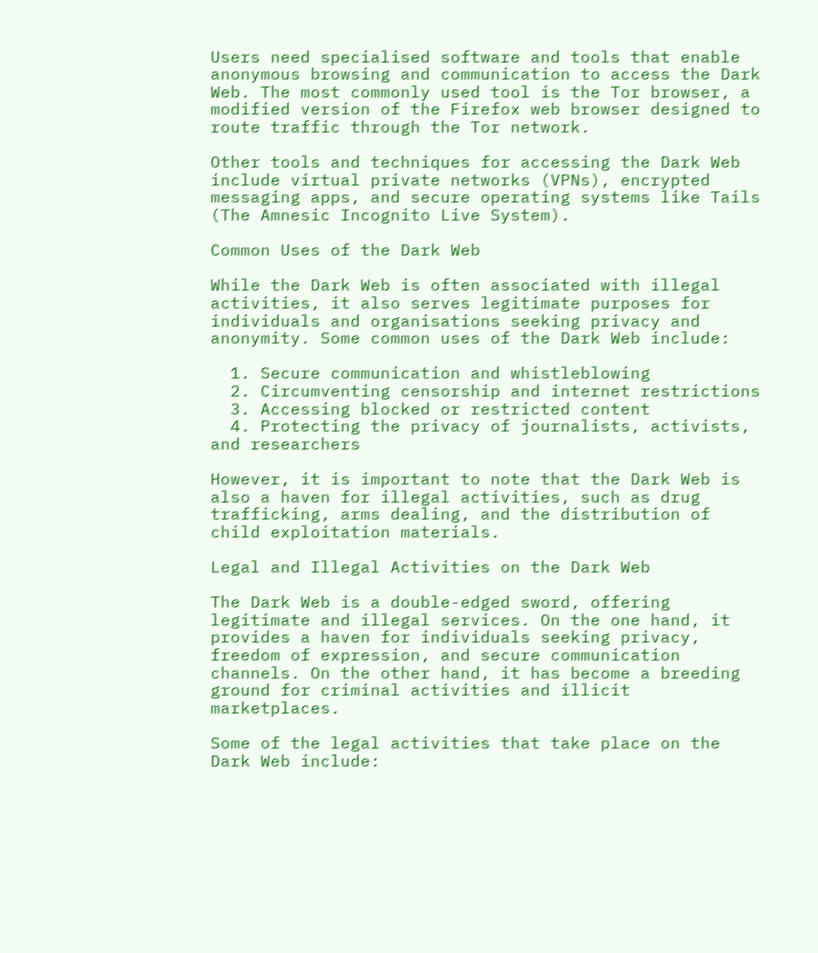Users need specialised software and tools that enable anonymous browsing and communication to access the Dark Web. The most commonly used tool is the Tor browser, a modified version of the Firefox web browser designed to route traffic through the Tor network.

Other tools and techniques for accessing the Dark Web include virtual private networks (VPNs), encrypted messaging apps, and secure operating systems like Tails (The Amnesic Incognito Live System).

Common Uses of the Dark Web

While the Dark Web is often associated with illegal activities, it also serves legitimate purposes for individuals and organisations seeking privacy and anonymity. Some common uses of the Dark Web include:

  1. Secure communication and whistleblowing
  2. Circumventing censorship and internet restrictions
  3. Accessing blocked or restricted content
  4. Protecting the privacy of journalists, activists, and researchers

However, it is important to note that the Dark Web is also a haven for illegal activities, such as drug trafficking, arms dealing, and the distribution of child exploitation materials.

Legal and Illegal Activities on the Dark Web

The Dark Web is a double-edged sword, offering legitimate and illegal services. On the one hand, it provides a haven for individuals seeking privacy, freedom of expression, and secure communication channels. On the other hand, it has become a breeding ground for criminal activities and illicit marketplaces.

Some of the legal activities that take place on the Dark Web include: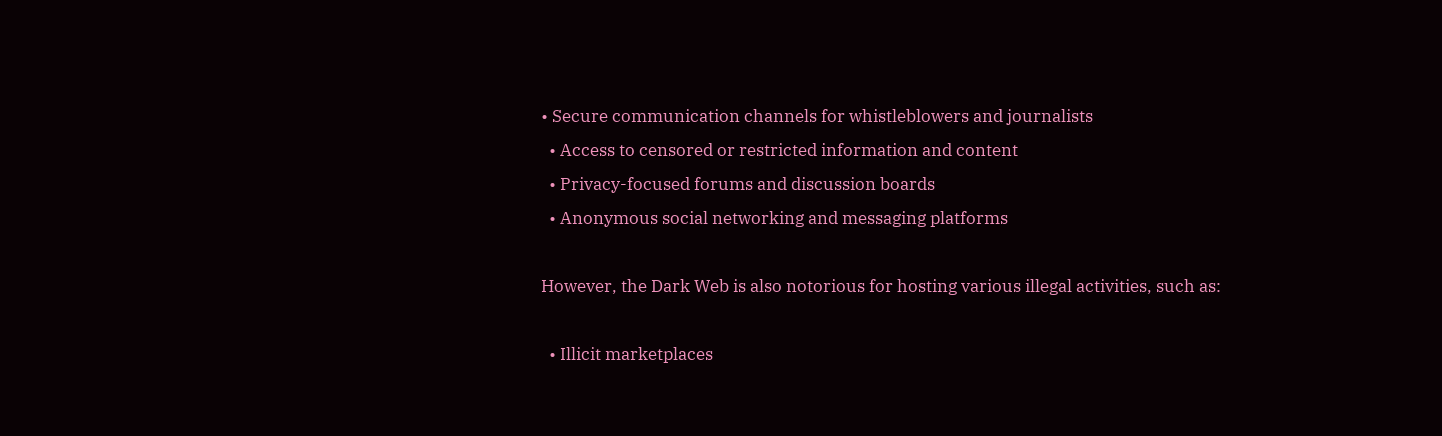• Secure communication channels for whistleblowers and journalists
  • Access to censored or restricted information and content
  • Privacy-focused forums and discussion boards
  • Anonymous social networking and messaging platforms

However, the Dark Web is also notorious for hosting various illegal activities, such as:

  • Illicit marketplaces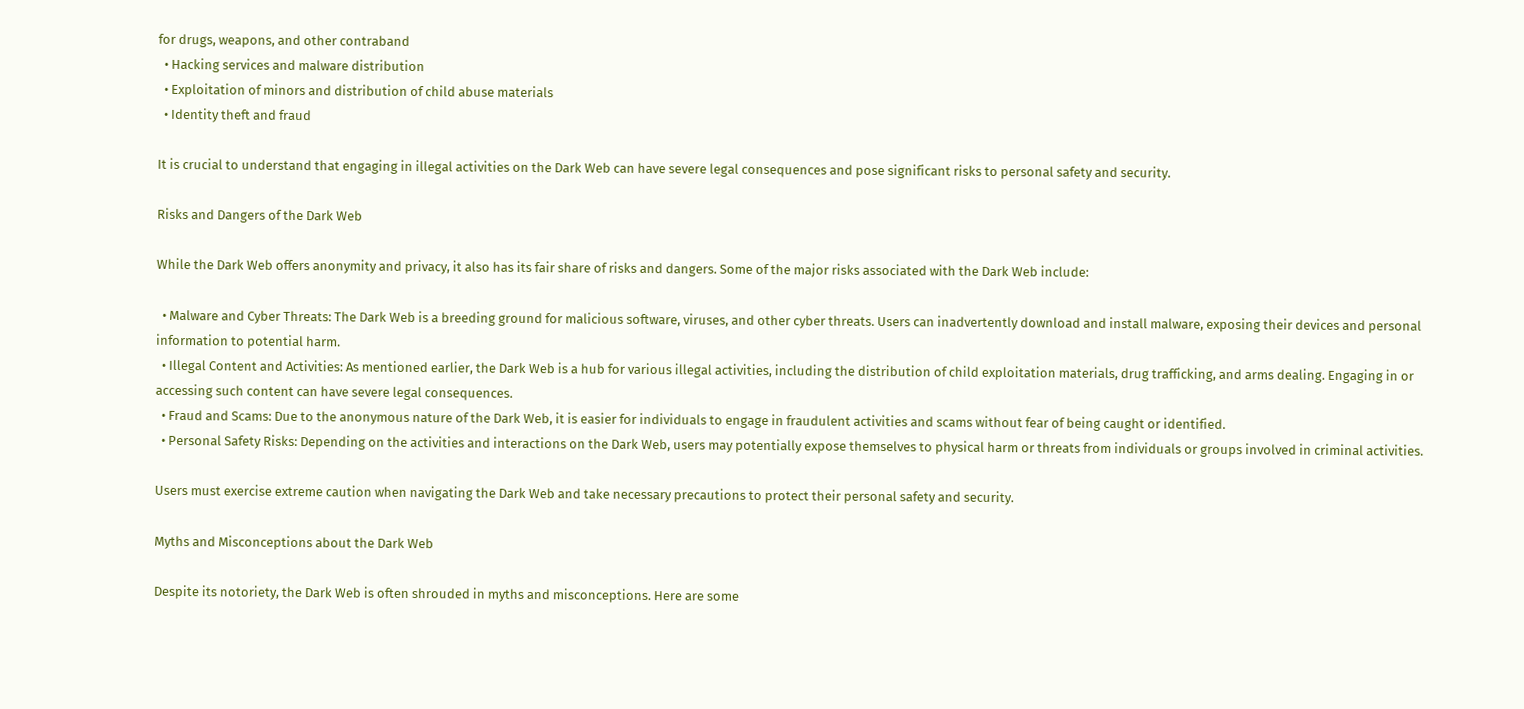for drugs, weapons, and other contraband
  • Hacking services and malware distribution
  • Exploitation of minors and distribution of child abuse materials
  • Identity theft and fraud

It is crucial to understand that engaging in illegal activities on the Dark Web can have severe legal consequences and pose significant risks to personal safety and security.

Risks and Dangers of the Dark Web

While the Dark Web offers anonymity and privacy, it also has its fair share of risks and dangers. Some of the major risks associated with the Dark Web include:

  • Malware and Cyber Threats: The Dark Web is a breeding ground for malicious software, viruses, and other cyber threats. Users can inadvertently download and install malware, exposing their devices and personal information to potential harm.
  • Illegal Content and Activities: As mentioned earlier, the Dark Web is a hub for various illegal activities, including the distribution of child exploitation materials, drug trafficking, and arms dealing. Engaging in or accessing such content can have severe legal consequences.
  • Fraud and Scams: Due to the anonymous nature of the Dark Web, it is easier for individuals to engage in fraudulent activities and scams without fear of being caught or identified.
  • Personal Safety Risks: Depending on the activities and interactions on the Dark Web, users may potentially expose themselves to physical harm or threats from individuals or groups involved in criminal activities.

Users must exercise extreme caution when navigating the Dark Web and take necessary precautions to protect their personal safety and security.

Myths and Misconceptions about the Dark Web

Despite its notoriety, the Dark Web is often shrouded in myths and misconceptions. Here are some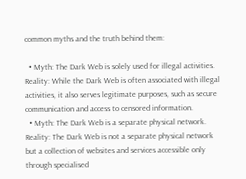common myths and the truth behind them:

  • Myth: The Dark Web is solely used for illegal activities. Reality: While the Dark Web is often associated with illegal activities, it also serves legitimate purposes, such as secure communication and access to censored information.
  • Myth: The Dark Web is a separate physical network. Reality: The Dark Web is not a separate physical network but a collection of websites and services accessible only through specialised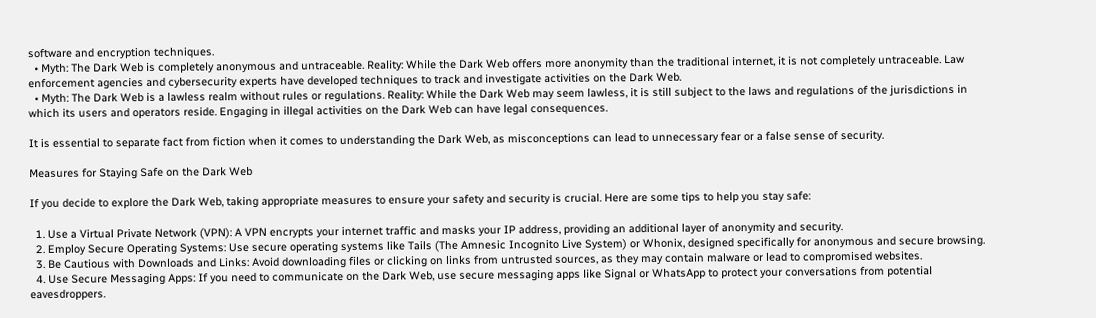software and encryption techniques.
  • Myth: The Dark Web is completely anonymous and untraceable. Reality: While the Dark Web offers more anonymity than the traditional internet, it is not completely untraceable. Law enforcement agencies and cybersecurity experts have developed techniques to track and investigate activities on the Dark Web.
  • Myth: The Dark Web is a lawless realm without rules or regulations. Reality: While the Dark Web may seem lawless, it is still subject to the laws and regulations of the jurisdictions in which its users and operators reside. Engaging in illegal activities on the Dark Web can have legal consequences.

It is essential to separate fact from fiction when it comes to understanding the Dark Web, as misconceptions can lead to unnecessary fear or a false sense of security.

Measures for Staying Safe on the Dark Web

If you decide to explore the Dark Web, taking appropriate measures to ensure your safety and security is crucial. Here are some tips to help you stay safe:

  1. Use a Virtual Private Network (VPN): A VPN encrypts your internet traffic and masks your IP address, providing an additional layer of anonymity and security.
  2. Employ Secure Operating Systems: Use secure operating systems like Tails (The Amnesic Incognito Live System) or Whonix, designed specifically for anonymous and secure browsing.
  3. Be Cautious with Downloads and Links: Avoid downloading files or clicking on links from untrusted sources, as they may contain malware or lead to compromised websites.
  4. Use Secure Messaging Apps: If you need to communicate on the Dark Web, use secure messaging apps like Signal or WhatsApp to protect your conversations from potential eavesdroppers.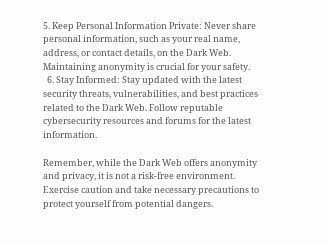5. Keep Personal Information Private: Never share personal information, such as your real name, address, or contact details, on the Dark Web. Maintaining anonymity is crucial for your safety.
  6. Stay Informed: Stay updated with the latest security threats, vulnerabilities, and best practices related to the Dark Web. Follow reputable cybersecurity resources and forums for the latest information.

Remember, while the Dark Web offers anonymity and privacy, it is not a risk-free environment. Exercise caution and take necessary precautions to protect yourself from potential dangers.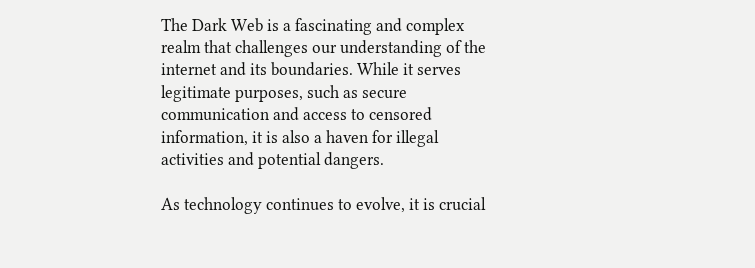The Dark Web is a fascinating and complex realm that challenges our understanding of the internet and its boundaries. While it serves legitimate purposes, such as secure communication and access to censored information, it is also a haven for illegal activities and potential dangers.

As technology continues to evolve, it is crucial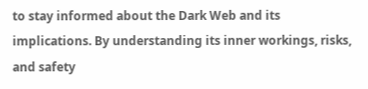to stay informed about the Dark Web and its implications. By understanding its inner workings, risks, and safety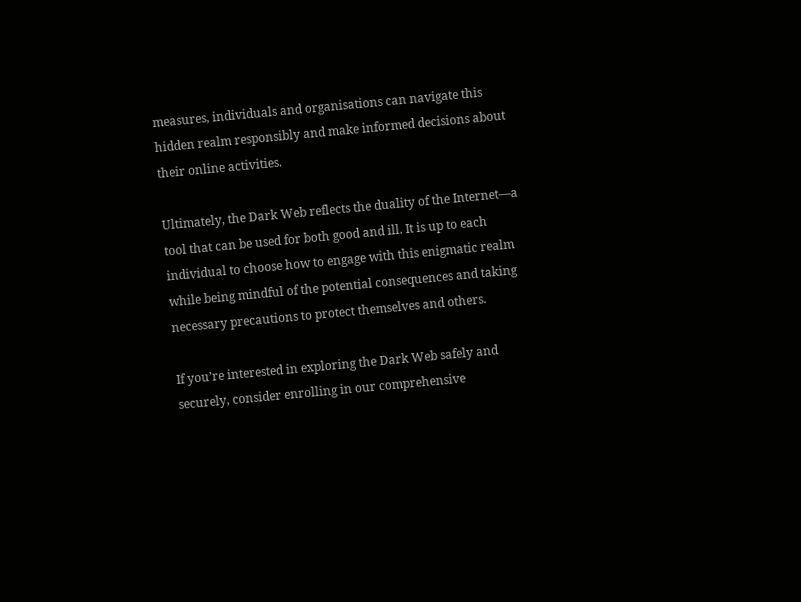measures, individuals and organisations can navigate this hidden realm responsibly and make informed decisions about their online activities.

Ultimately, the Dark Web reflects the duality of the Internet—a tool that can be used for both good and ill. It is up to each individual to choose how to engage with this enigmatic realm while being mindful of the potential consequences and taking necessary precautions to protect themselves and others.

If you’re interested in exploring the Dark Web safely and securely, consider enrolling in our comprehensive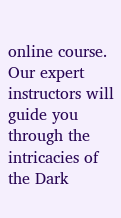online course. Our expert instructors will guide you through the intricacies of the Dark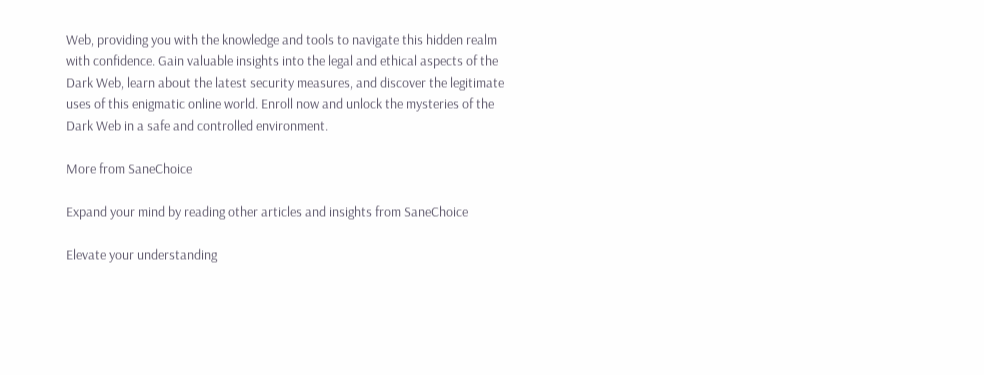Web, providing you with the knowledge and tools to navigate this hidden realm with confidence. Gain valuable insights into the legal and ethical aspects of the Dark Web, learn about the latest security measures, and discover the legitimate uses of this enigmatic online world. Enroll now and unlock the mysteries of the Dark Web in a safe and controlled environment.

More from SaneChoice

Expand your mind by reading other articles and insights from SaneChoice

Elevate your understanding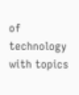of technology with topics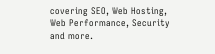covering SEO, Web Hosting, Web Performance, Security and more.